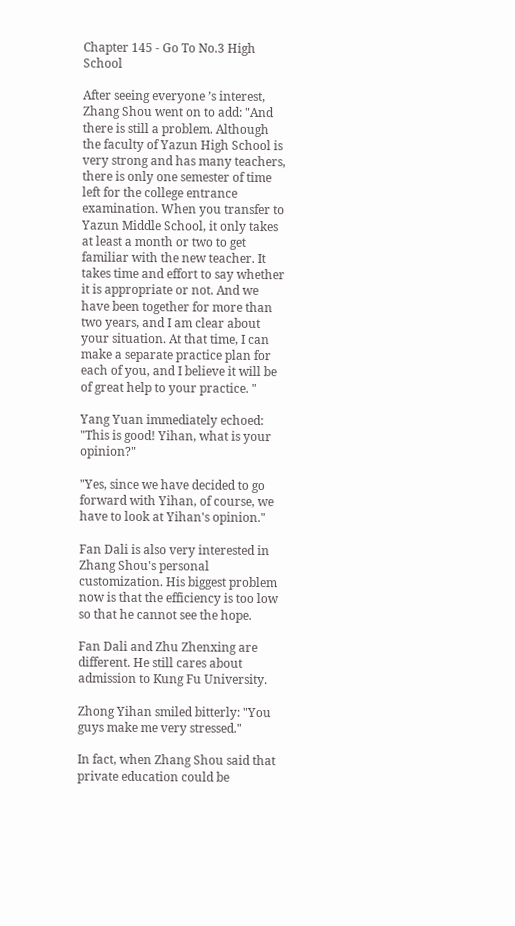Chapter 145 - Go To No.3 High School

After seeing everyone ’s interest, Zhang Shou went on to add: "And there is still a problem. Although the faculty of Yazun High School is very strong and has many teachers, there is only one semester of time left for the college entrance examination. When you transfer to Yazun Middle School, it only takes at least a month or two to get familiar with the new teacher. It takes time and effort to say whether it is appropriate or not. And we have been together for more than two years, and I am clear about your situation. At that time, I can make a separate practice plan for each of you, and I believe it will be of great help to your practice. "

Yang Yuan immediately echoed: "This is good! Yihan, what is your opinion?"

"Yes, since we have decided to go forward with Yihan, of course, we have to look at Yihan's opinion."

Fan Dali is also very interested in Zhang Shou's personal customization. His biggest problem now is that the efficiency is too low so that he cannot see the hope.

Fan Dali and Zhu Zhenxing are different. He still cares about admission to Kung Fu University.

Zhong Yihan smiled bitterly: "You guys make me very stressed."

In fact, when Zhang Shou said that private education could be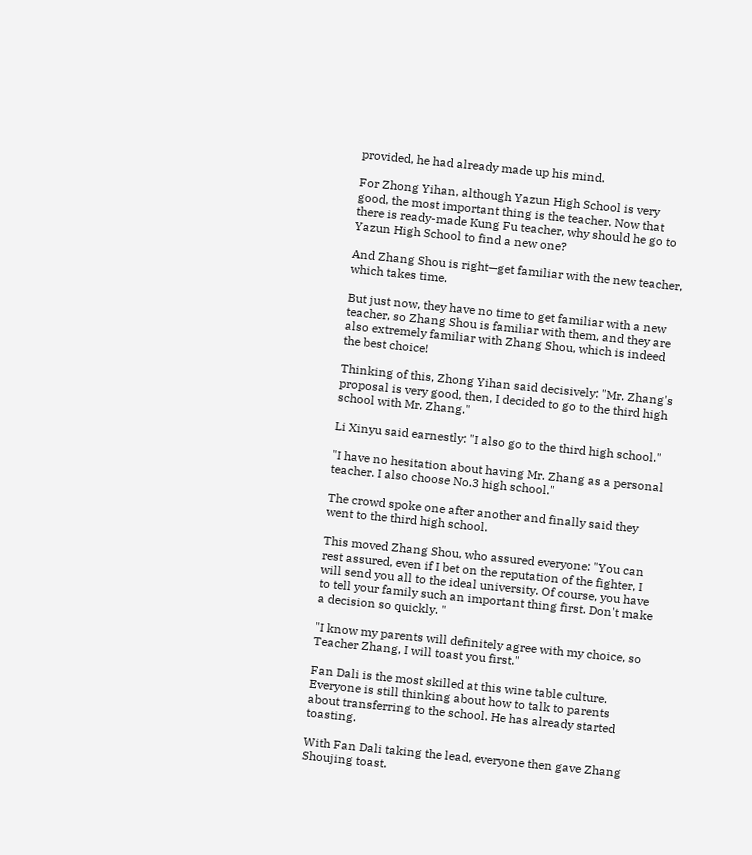provided, he had already made up his mind.

For Zhong Yihan, although Yazun High School is very good, the most important thing is the teacher. Now that there is ready-made Kung Fu teacher, why should he go to Yazun High School to find a new one?

And Zhang Shou is right—get familiar with the new teacher, which takes time.

But just now, they have no time to get familiar with a new teacher, so Zhang Shou is familiar with them, and they are also extremely familiar with Zhang Shou, which is indeed the best choice!

Thinking of this, Zhong Yihan said decisively: "Mr. Zhang's proposal is very good, then, I decided to go to the third high school with Mr. Zhang."

Li Xinyu said earnestly: "I also go to the third high school."

"I have no hesitation about having Mr. Zhang as a personal teacher. I also choose No.3 high school."

The crowd spoke one after another and finally said they went to the third high school.

This moved Zhang Shou, who assured everyone: "You can rest assured, even if I bet on the reputation of the fighter, I will send you all to the ideal university. Of course, you have to tell your family such an important thing first. Don't make a decision so quickly. "

"I know my parents will definitely agree with my choice, so Teacher Zhang, I will toast you first."

Fan Dali is the most skilled at this wine table culture. Everyone is still thinking about how to talk to parents about transferring to the school. He has already started toasting.

With Fan Dali taking the lead, everyone then gave Zhang Shoujing toast.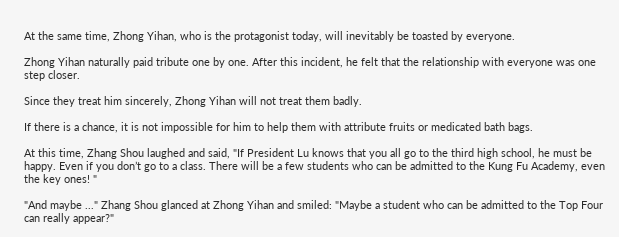At the same time, Zhong Yihan, who is the protagonist today, will inevitably be toasted by everyone.

Zhong Yihan naturally paid tribute one by one. After this incident, he felt that the relationship with everyone was one step closer.

Since they treat him sincerely, Zhong Yihan will not treat them badly.

If there is a chance, it is not impossible for him to help them with attribute fruits or medicated bath bags.

At this time, Zhang Shou laughed and said, "If President Lu knows that you all go to the third high school, he must be happy. Even if you don’t go to a class. There will be a few students who can be admitted to the Kung Fu Academy, even the key ones! "

"And maybe ..." Zhang Shou glanced at Zhong Yihan and smiled: "Maybe a student who can be admitted to the Top Four can really appear?"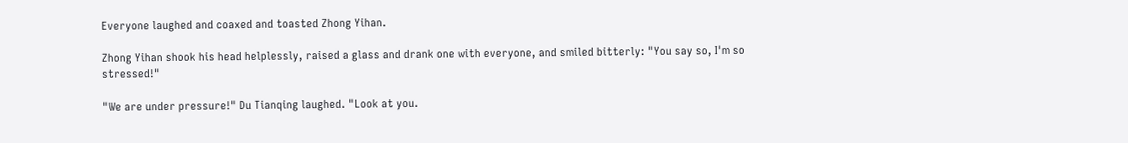Everyone laughed and coaxed and toasted Zhong Yihan.

Zhong Yihan shook his head helplessly, raised a glass and drank one with everyone, and smiled bitterly: "You say so, I'm so stressed!"

"We are under pressure!" Du Tianqing laughed. "Look at you.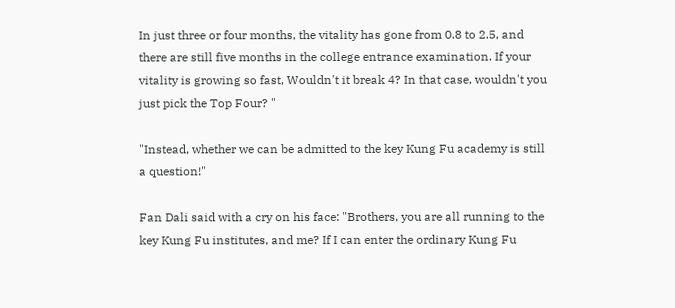In just three or four months, the vitality has gone from 0.8 to 2.5, and there are still five months in the college entrance examination. If your vitality is growing so fast, Wouldn't it break 4? In that case, wouldn't you just pick the Top Four? "

"Instead, whether we can be admitted to the key Kung Fu academy is still a question!"

Fan Dali said with a cry on his face: "Brothers, you are all running to the key Kung Fu institutes, and me? If I can enter the ordinary Kung Fu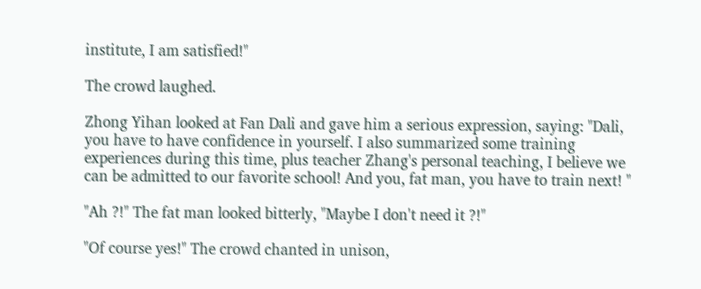institute, I am satisfied!"

The crowd laughed.

Zhong Yihan looked at Fan Dali and gave him a serious expression, saying: "Dali, you have to have confidence in yourself. I also summarized some training experiences during this time, plus teacher Zhang's personal teaching, I believe we can be admitted to our favorite school! And you, fat man, you have to train next! "

"Ah ?!" The fat man looked bitterly, "Maybe I don't need it ?!"

"Of course yes!" The crowd chanted in unison,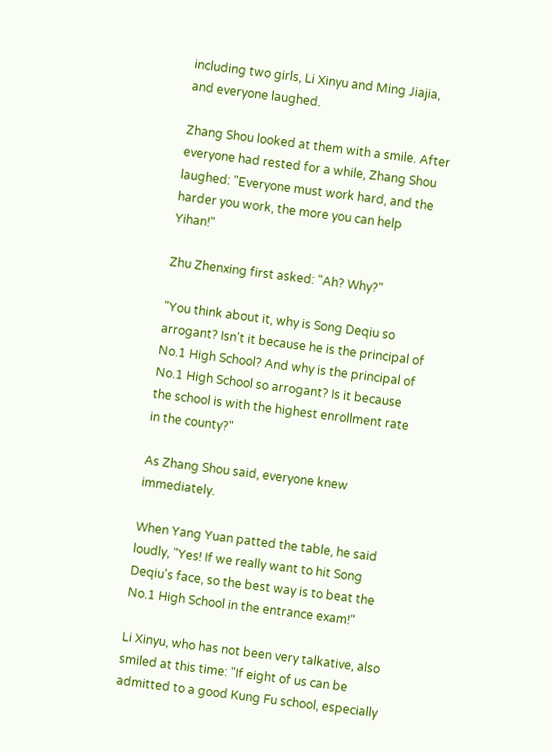including two girls, Li Xinyu and Ming Jiajia, and everyone laughed.

Zhang Shou looked at them with a smile. After everyone had rested for a while, Zhang Shou laughed: "Everyone must work hard, and the harder you work, the more you can help Yihan!"

Zhu Zhenxing first asked: "Ah? Why?"

"You think about it, why is Song Deqiu so arrogant? Isn't it because he is the principal of No.1 High School? And why is the principal of No.1 High School so arrogant? Is it because the school is with the highest enrollment rate in the county?"

As Zhang Shou said, everyone knew immediately.

When Yang Yuan patted the table, he said loudly, "Yes! If we really want to hit Song Deqiu's face, so the best way is to beat the No.1 High School in the entrance exam!"

Li Xinyu, who has not been very talkative, also smiled at this time: "If eight of us can be admitted to a good Kung Fu school, especially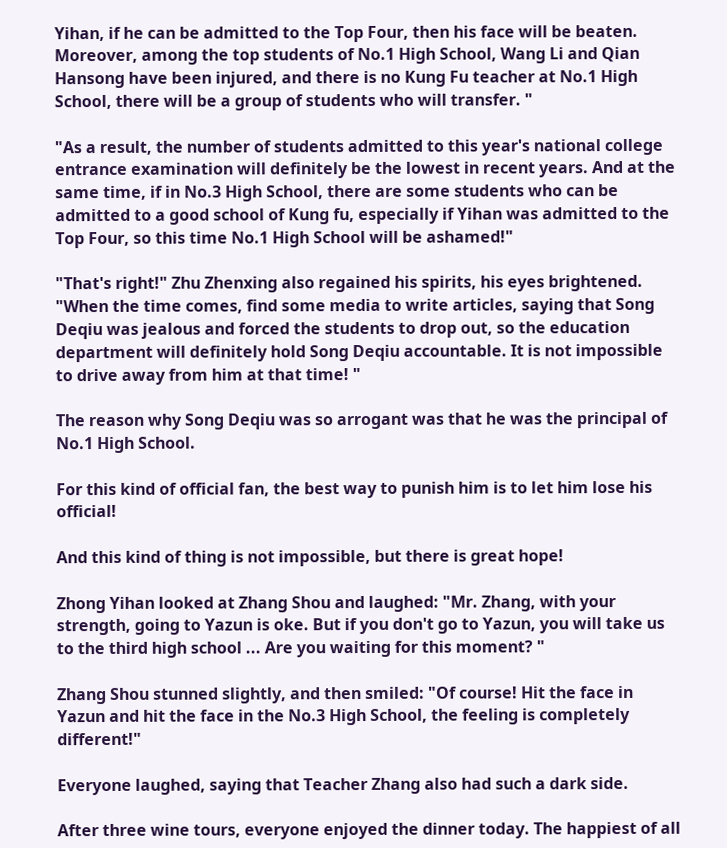Yihan, if he can be admitted to the Top Four, then his face will be beaten. Moreover, among the top students of No.1 High School, Wang Li and Qian Hansong have been injured, and there is no Kung Fu teacher at No.1 High School, there will be a group of students who will transfer. "

"As a result, the number of students admitted to this year's national college entrance examination will definitely be the lowest in recent years. And at the same time, if in No.3 High School, there are some students who can be admitted to a good school of Kung fu, especially if Yihan was admitted to the Top Four, so this time No.1 High School will be ashamed!"

"That's right!" Zhu Zhenxing also regained his spirits, his eyes brightened. "When the time comes, find some media to write articles, saying that Song Deqiu was jealous and forced the students to drop out, so the education department will definitely hold Song Deqiu accountable. It is not impossible to drive away from him at that time! "

The reason why Song Deqiu was so arrogant was that he was the principal of No.1 High School.

For this kind of official fan, the best way to punish him is to let him lose his official!

And this kind of thing is not impossible, but there is great hope!

Zhong Yihan looked at Zhang Shou and laughed: "Mr. Zhang, with your strength, going to Yazun is oke. But if you don't go to Yazun, you will take us to the third high school ... Are you waiting for this moment? "

Zhang Shou stunned slightly, and then smiled: "Of course! Hit the face in Yazun and hit the face in the No.3 High School, the feeling is completely different!"

Everyone laughed, saying that Teacher Zhang also had such a dark side.

After three wine tours, everyone enjoyed the dinner today. The happiest of all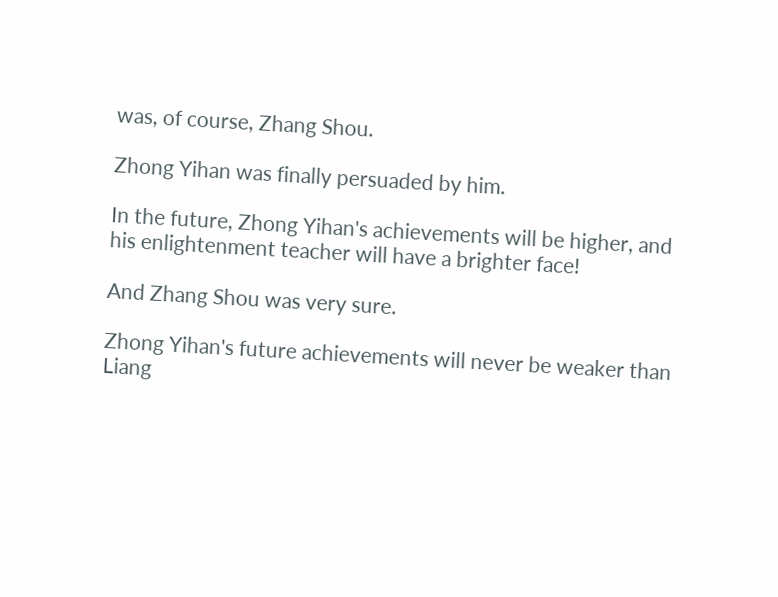was, of course, Zhang Shou.

Zhong Yihan was finally persuaded by him.

In the future, Zhong Yihan's achievements will be higher, and his enlightenment teacher will have a brighter face!

And Zhang Shou was very sure.

Zhong Yihan's future achievements will never be weaker than Liang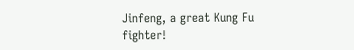Jinfeng, a great Kung Fu fighter!